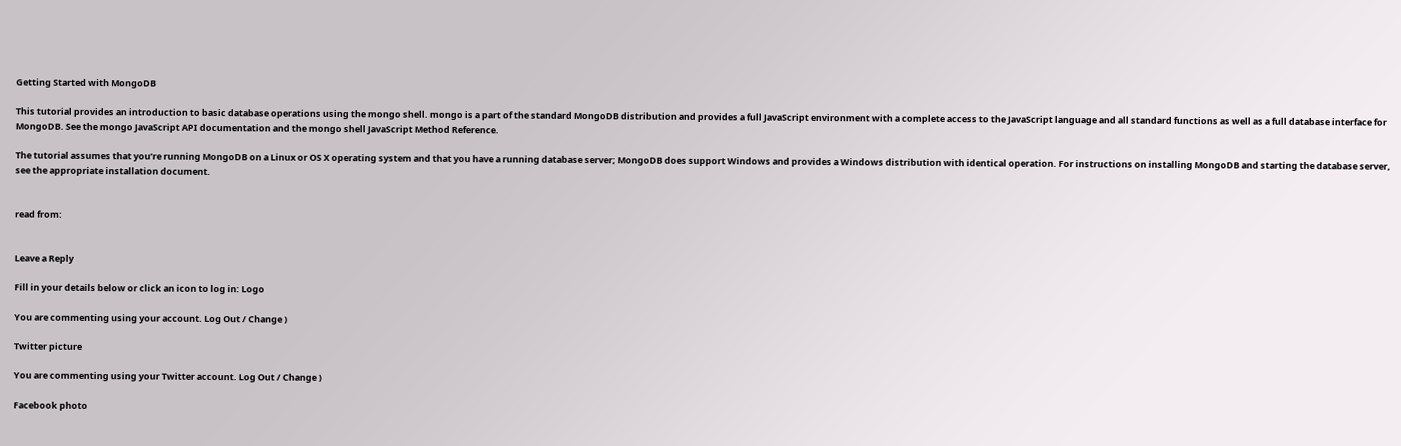Getting Started with MongoDB

This tutorial provides an introduction to basic database operations using the mongo shell. mongo is a part of the standard MongoDB distribution and provides a full JavaScript environment with a complete access to the JavaScript language and all standard functions as well as a full database interface for MongoDB. See the mongo JavaScript API documentation and the mongo shell JavaScript Method Reference.

The tutorial assumes that you’re running MongoDB on a Linux or OS X operating system and that you have a running database server; MongoDB does support Windows and provides a Windows distribution with identical operation. For instructions on installing MongoDB and starting the database server, see the appropriate installation document.


read from:


Leave a Reply

Fill in your details below or click an icon to log in: Logo

You are commenting using your account. Log Out / Change )

Twitter picture

You are commenting using your Twitter account. Log Out / Change )

Facebook photo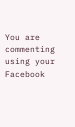You are commenting using your Facebook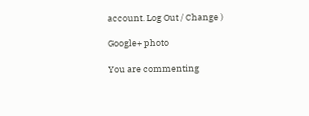account. Log Out / Change )

Google+ photo

You are commenting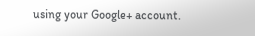using your Google+ account.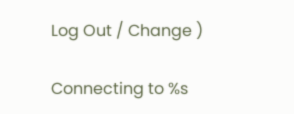Log Out / Change )

Connecting to %s